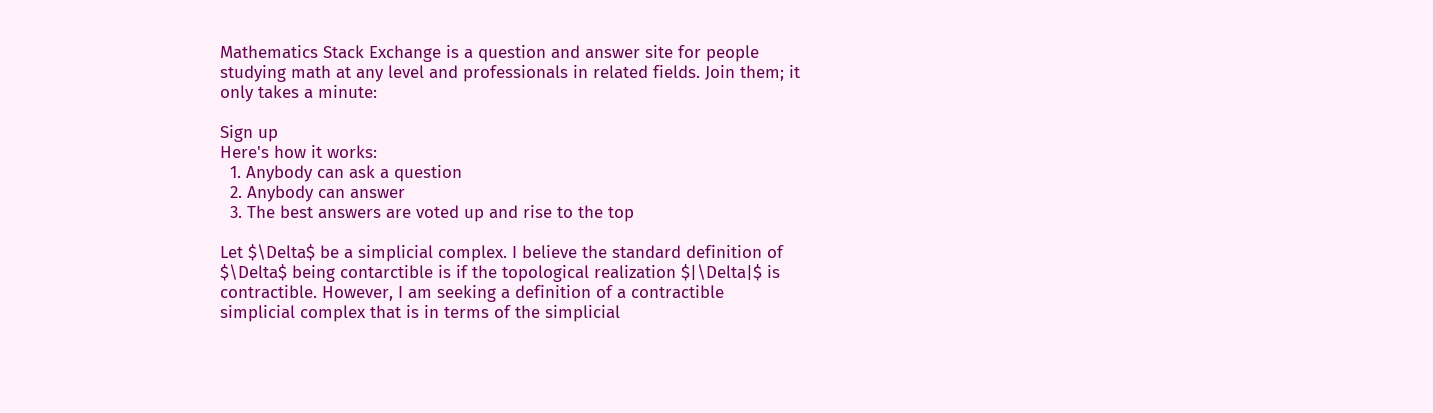Mathematics Stack Exchange is a question and answer site for people studying math at any level and professionals in related fields. Join them; it only takes a minute:

Sign up
Here's how it works:
  1. Anybody can ask a question
  2. Anybody can answer
  3. The best answers are voted up and rise to the top

Let $\Delta$ be a simplicial complex. I believe the standard definition of $\Delta$ being contarctible is if the topological realization $|\Delta|$ is contractible. However, I am seeking a definition of a contractible simplicial complex that is in terms of the simplicial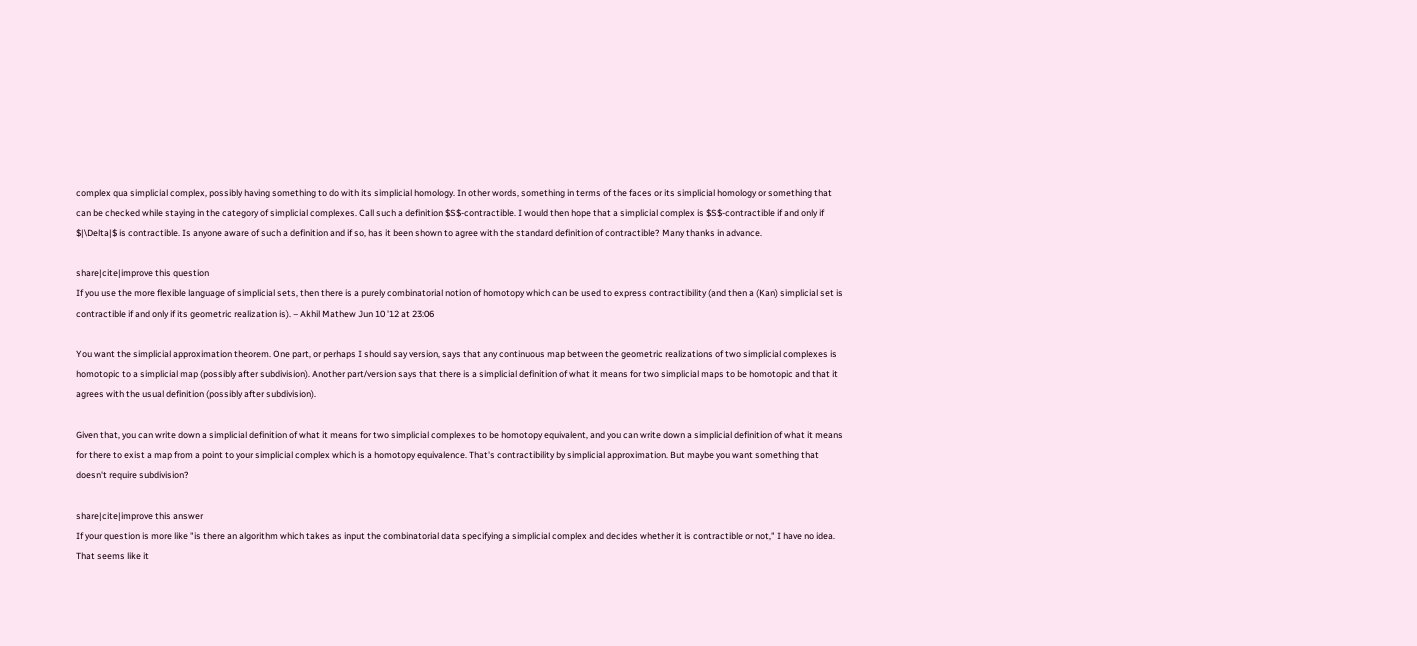complex qua simplicial complex, possibly having something to do with its simplicial homology. In other words, something in terms of the faces or its simplicial homology or something that can be checked while staying in the category of simplicial complexes. Call such a definition $S$-contractible. I would then hope that a simplicial complex is $S$-contractible if and only if $|\Delta|$ is contractible. Is anyone aware of such a definition and if so, has it been shown to agree with the standard definition of contractible? Many thanks in advance.

share|cite|improve this question
If you use the more flexible language of simplicial sets, then there is a purely combinatorial notion of homotopy which can be used to express contractibility (and then a (Kan) simplicial set is contractible if and only if its geometric realization is). – Akhil Mathew Jun 10 '12 at 23:06

You want the simplicial approximation theorem. One part, or perhaps I should say version, says that any continuous map between the geometric realizations of two simplicial complexes is homotopic to a simplicial map (possibly after subdivision). Another part/version says that there is a simplicial definition of what it means for two simplicial maps to be homotopic and that it agrees with the usual definition (possibly after subdivision).

Given that, you can write down a simplicial definition of what it means for two simplicial complexes to be homotopy equivalent, and you can write down a simplicial definition of what it means for there to exist a map from a point to your simplicial complex which is a homotopy equivalence. That's contractibility by simplicial approximation. But maybe you want something that doesn't require subdivision?

share|cite|improve this answer
If your question is more like "is there an algorithm which takes as input the combinatorial data specifying a simplicial complex and decides whether it is contractible or not," I have no idea. That seems like it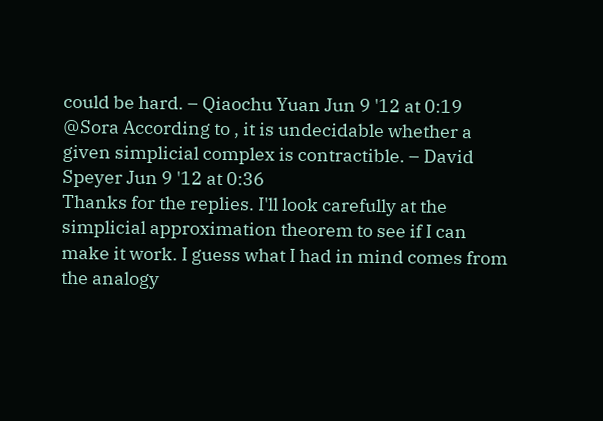could be hard. – Qiaochu Yuan Jun 9 '12 at 0:19
@Sora According to , it is undecidable whether a given simplicial complex is contractible. – David Speyer Jun 9 '12 at 0:36
Thanks for the replies. I'll look carefully at the simplicial approximation theorem to see if I can make it work. I guess what I had in mind comes from the analogy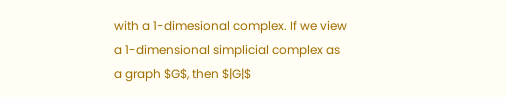with a 1-dimesional complex. If we view a 1-dimensional simplicial complex as a graph $G$, then $|G|$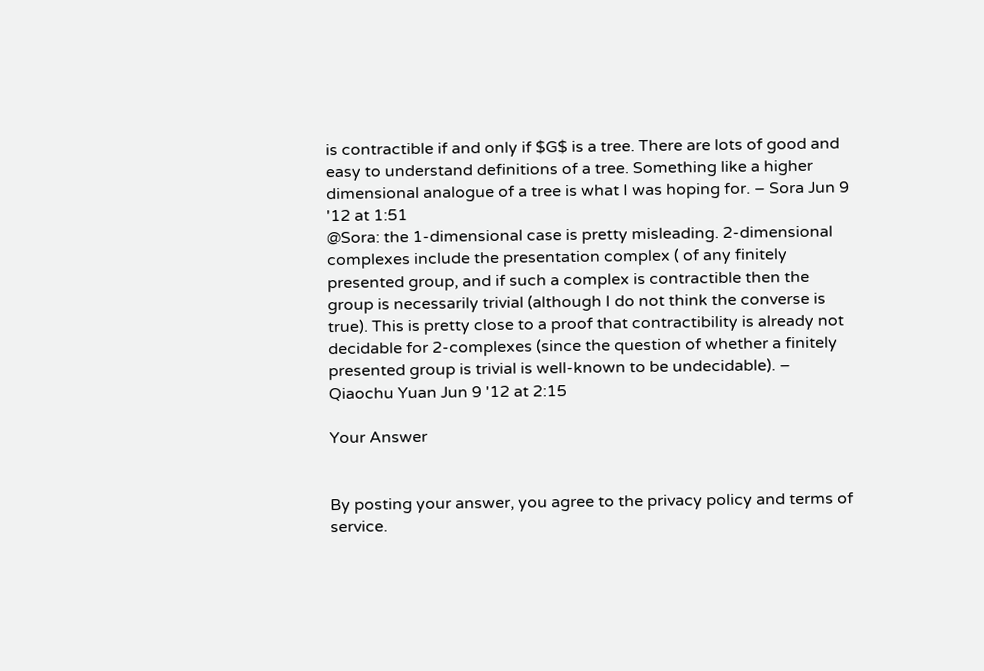is contractible if and only if $G$ is a tree. There are lots of good and easy to understand definitions of a tree. Something like a higher dimensional analogue of a tree is what I was hoping for. – Sora Jun 9 '12 at 1:51
@Sora: the 1-dimensional case is pretty misleading. 2-dimensional complexes include the presentation complex ( of any finitely presented group, and if such a complex is contractible then the group is necessarily trivial (although I do not think the converse is true). This is pretty close to a proof that contractibility is already not decidable for 2-complexes (since the question of whether a finitely presented group is trivial is well-known to be undecidable). – Qiaochu Yuan Jun 9 '12 at 2:15

Your Answer


By posting your answer, you agree to the privacy policy and terms of service.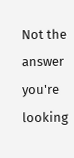Not the answer you're looking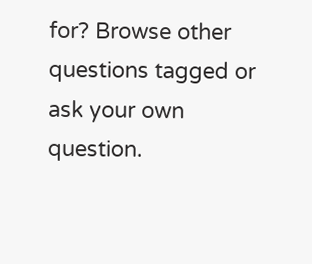for? Browse other questions tagged or ask your own question.